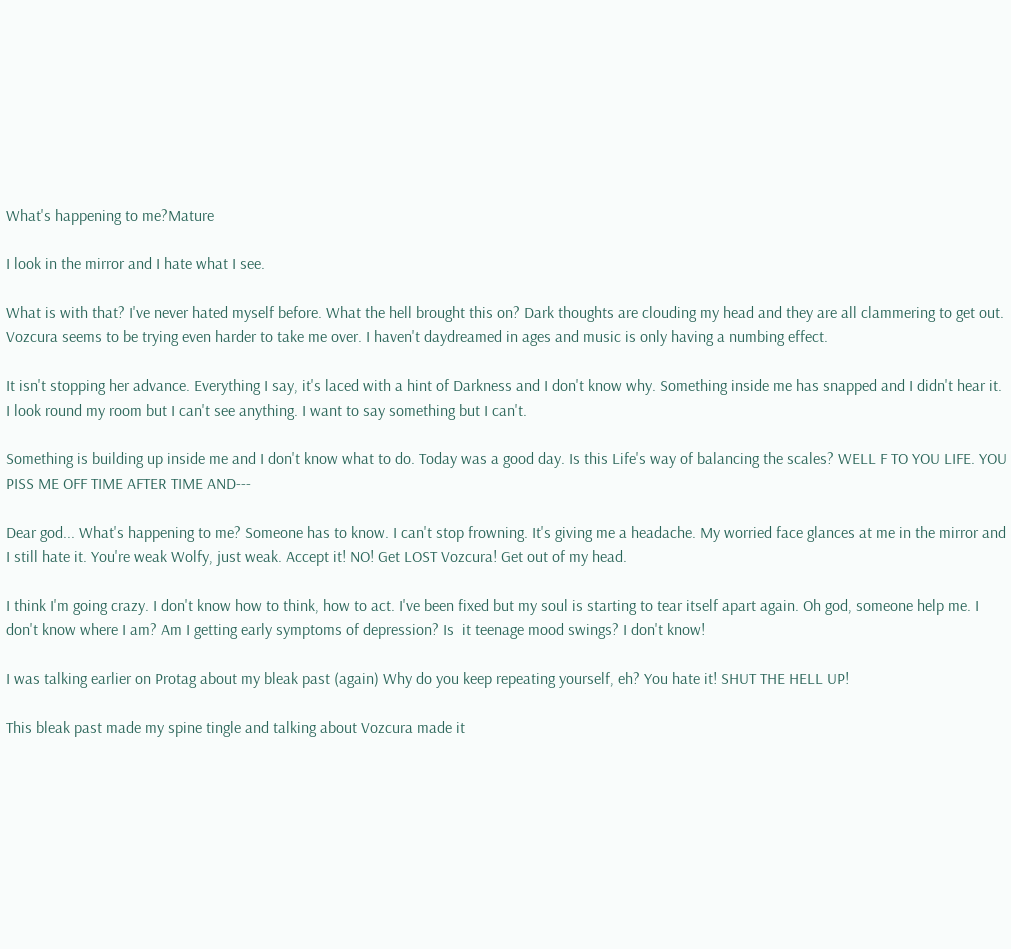What's happening to me?Mature

I look in the mirror and I hate what I see.

What is with that? I've never hated myself before. What the hell brought this on? Dark thoughts are clouding my head and they are all clammering to get out. Vozcura seems to be trying even harder to take me over. I haven't daydreamed in ages and music is only having a numbing effect.

It isn't stopping her advance. Everything I say, it's laced with a hint of Darkness and I don't know why. Something inside me has snapped and I didn't hear it. I look round my room but I can't see anything. I want to say something but I can't.

Something is building up inside me and I don't know what to do. Today was a good day. Is this Life's way of balancing the scales? WELL F TO YOU LIFE. YOU PISS ME OFF TIME AFTER TIME AND---

Dear god... What's happening to me? Someone has to know. I can't stop frowning. It's giving me a headache. My worried face glances at me in the mirror and I still hate it. You're weak Wolfy, just weak. Accept it! NO! Get LOST Vozcura! Get out of my head.

I think I'm going crazy. I don't know how to think, how to act. I've been fixed but my soul is starting to tear itself apart again. Oh god, someone help me. I don't know where I am? Am I getting early symptoms of depression? Is  it teenage mood swings? I don't know!

I was talking earlier on Protag about my bleak past (again) Why do you keep repeating yourself, eh? You hate it! SHUT THE HELL UP!

This bleak past made my spine tingle and talking about Vozcura made it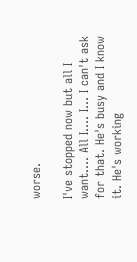worse.

I've stopped now but all I want.... All I.... I... I can't ask for that. He's busy and I know it. He's working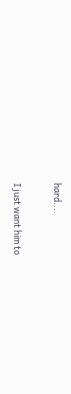hard....

I just want him to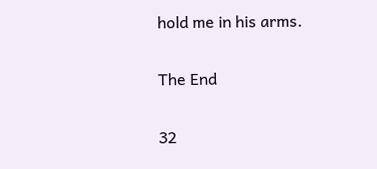hold me in his arms.

The End

32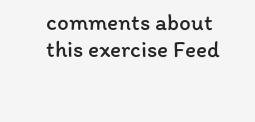comments about this exercise Feed